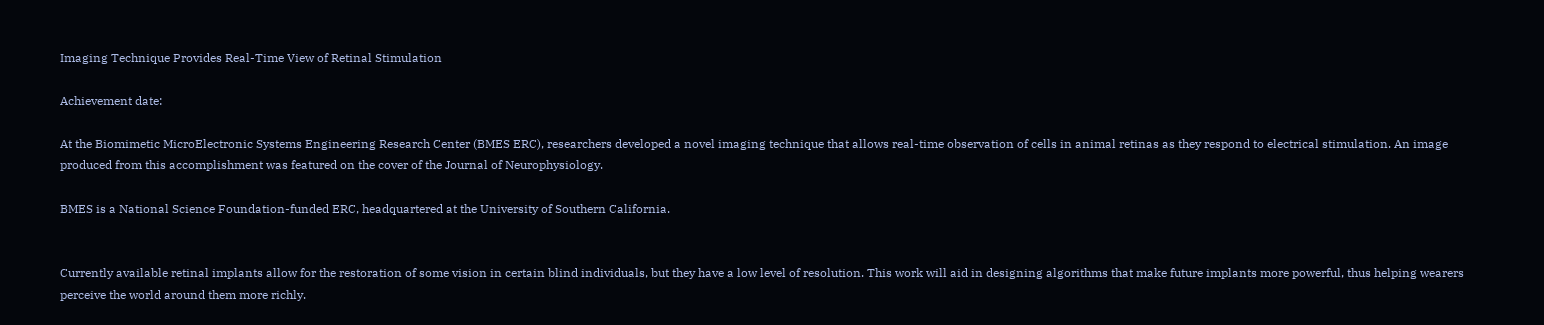Imaging Technique Provides Real-Time View of Retinal Stimulation

Achievement date:

At the Biomimetic MicroElectronic Systems Engineering Research Center (BMES ERC), researchers developed a novel imaging technique that allows real-time observation of cells in animal retinas as they respond to electrical stimulation. An image produced from this accomplishment was featured on the cover of the Journal of Neurophysiology.

BMES is a National Science Foundation-funded ERC, headquartered at the University of Southern California.


Currently available retinal implants allow for the restoration of some vision in certain blind individuals, but they have a low level of resolution. This work will aid in designing algorithms that make future implants more powerful, thus helping wearers perceive the world around them more richly.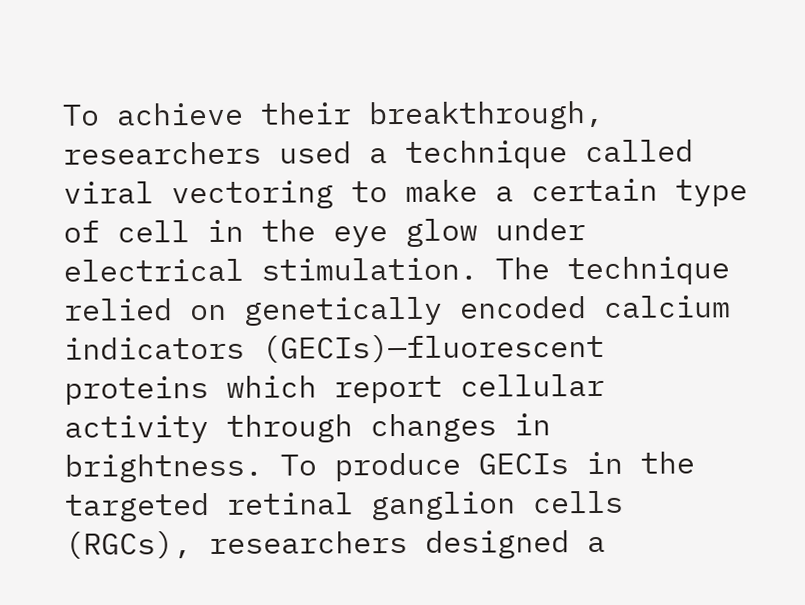To achieve their breakthrough, researchers used a technique called viral vectoring to make a certain type of cell in the eye glow under electrical stimulation. The technique relied on genetically encoded calcium indicators (GECIs)—fluorescent proteins which report cellular activity through changes in brightness. To produce GECIs in the targeted retinal ganglion cells (RGCs), researchers designed a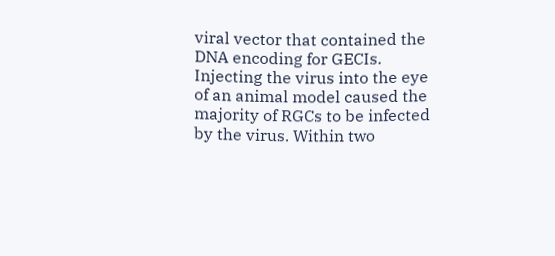viral vector that contained the DNA encoding for GECIs. Injecting the virus into the eye of an animal model caused the majority of RGCs to be infected by the virus. Within two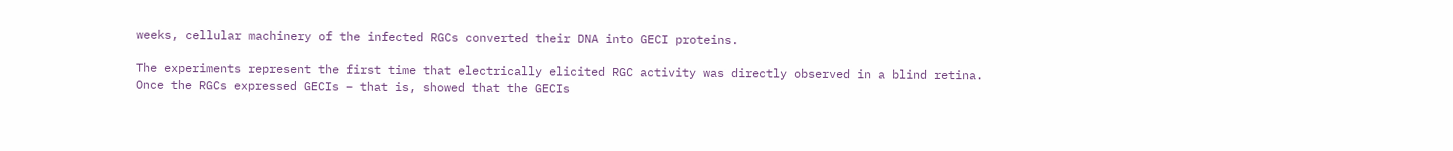weeks, cellular machinery of the infected RGCs converted their DNA into GECI proteins.

The experiments represent the first time that electrically elicited RGC activity was directly observed in a blind retina. Once the RGCs expressed GECIs – that is, showed that the GECIs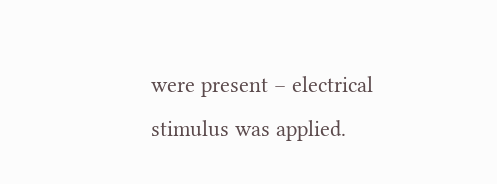were present – electrical stimulus was applied.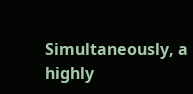Simultaneously, a highly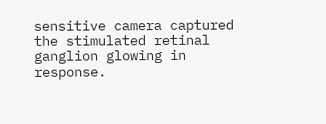sensitive camera captured the stimulated retinal ganglion glowing in response.